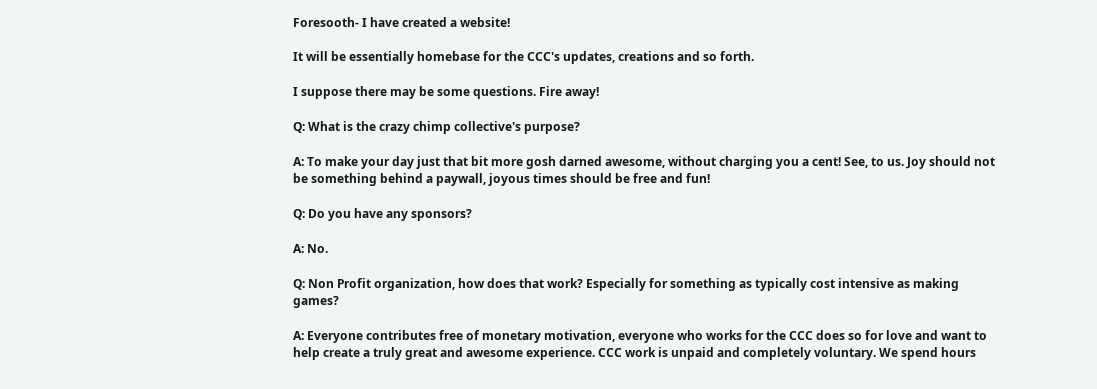Foresooth- I have created a website!

It will be essentially homebase for the CCC's updates, creations and so forth.

I suppose there may be some questions. Fire away!

Q: What is the crazy chimp collective's purpose?

A: To make your day just that bit more gosh darned awesome, without charging you a cent! See, to us. Joy should not be something behind a paywall, joyous times should be free and fun!

Q: Do you have any sponsors?

A: No.

Q: Non Profit organization, how does that work? Especially for something as typically cost intensive as making games?

A: Everyone contributes free of monetary motivation, everyone who works for the CCC does so for love and want to help create a truly great and awesome experience. CCC work is unpaid and completely voluntary. We spend hours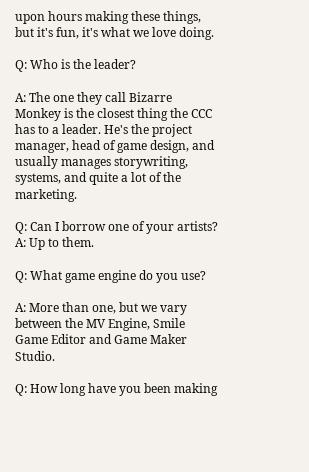upon hours making these things, but it's fun, it's what we love doing.

Q: Who is the leader?

A: The one they call Bizarre Monkey is the closest thing the CCC has to a leader. He's the project manager, head of game design, and usually manages storywriting, systems, and quite a lot of the marketing.

Q: Can I borrow one of your artists? A: Up to them.

Q: What game engine do you use?

A: More than one, but we vary between the MV Engine, Smile Game Editor and Game Maker Studio.

Q: How long have you been making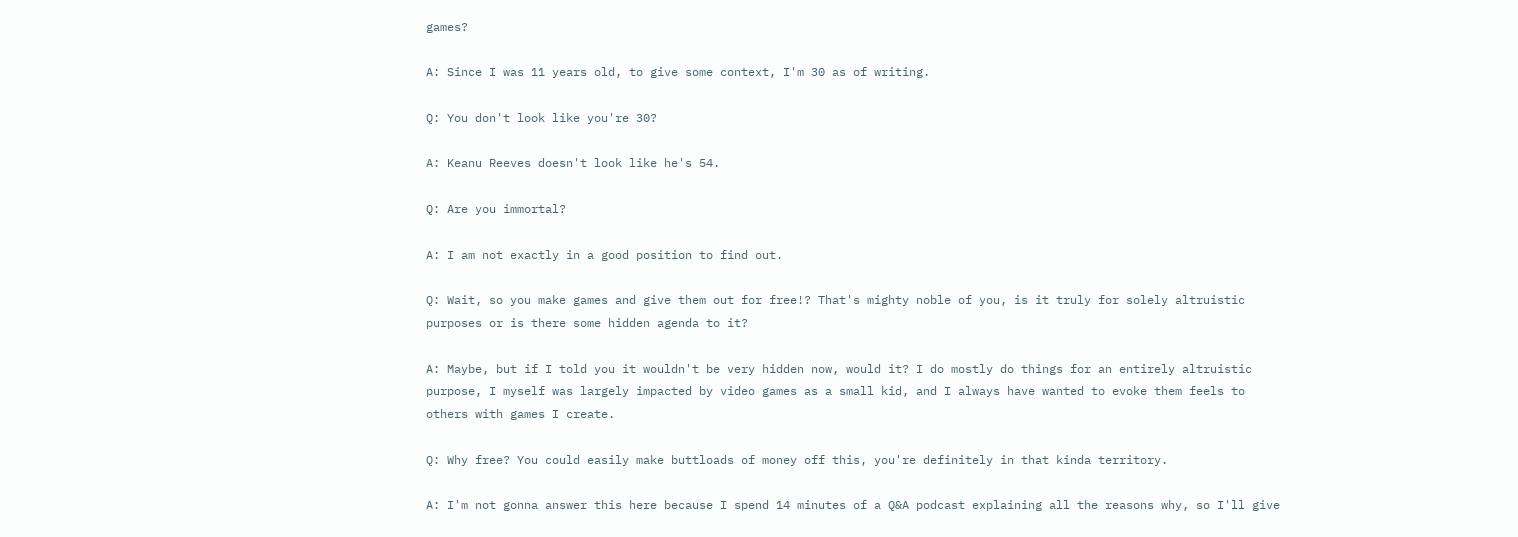games?

A: Since I was 11 years old, to give some context, I'm 30 as of writing.

Q: You don't look like you're 30?

A: Keanu Reeves doesn't look like he's 54.

Q: Are you immortal?

A: I am not exactly in a good position to find out.

Q: Wait, so you make games and give them out for free!? That's mighty noble of you, is it truly for solely altruistic purposes or is there some hidden agenda to it?

A: Maybe, but if I told you it wouldn't be very hidden now, would it? I do mostly do things for an entirely altruistic purpose, I myself was largely impacted by video games as a small kid, and I always have wanted to evoke them feels to others with games I create.

Q: Why free? You could easily make buttloads of money off this, you're definitely in that kinda territory.

A: I'm not gonna answer this here because I spend 14 minutes of a Q&A podcast explaining all the reasons why, so I'll give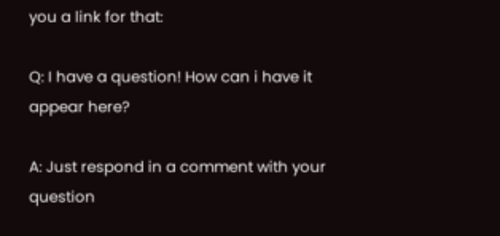you a link for that:

Q: I have a question! How can i have it appear here?

A: Just respond in a comment with your question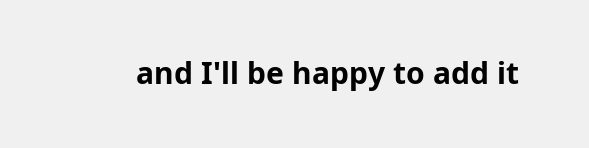and I'll be happy to add it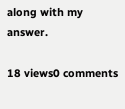along with my answer.

18 views0 comments